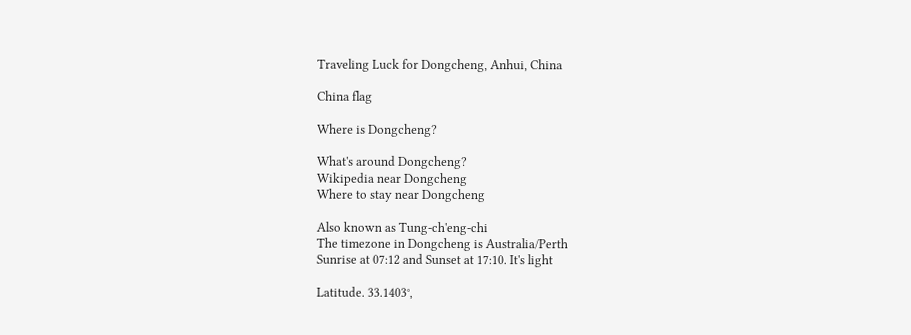Traveling Luck for Dongcheng, Anhui, China

China flag

Where is Dongcheng?

What's around Dongcheng?
Wikipedia near Dongcheng
Where to stay near Dongcheng

Also known as Tung-ch'eng-chi
The timezone in Dongcheng is Australia/Perth
Sunrise at 07:12 and Sunset at 17:10. It's light

Latitude. 33.1403°,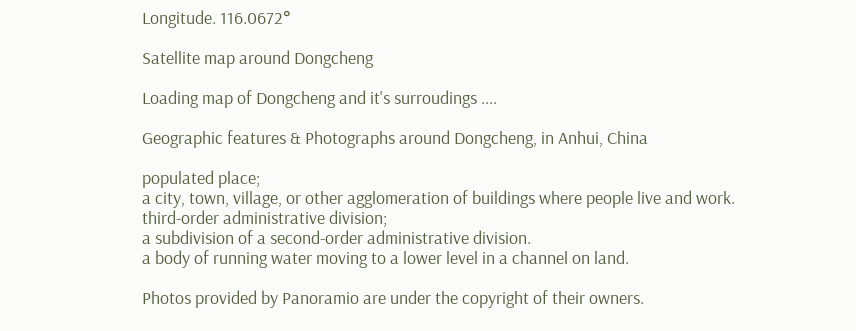Longitude. 116.0672°

Satellite map around Dongcheng

Loading map of Dongcheng and it's surroudings ....

Geographic features & Photographs around Dongcheng, in Anhui, China

populated place;
a city, town, village, or other agglomeration of buildings where people live and work.
third-order administrative division;
a subdivision of a second-order administrative division.
a body of running water moving to a lower level in a channel on land.

Photos provided by Panoramio are under the copyright of their owners.